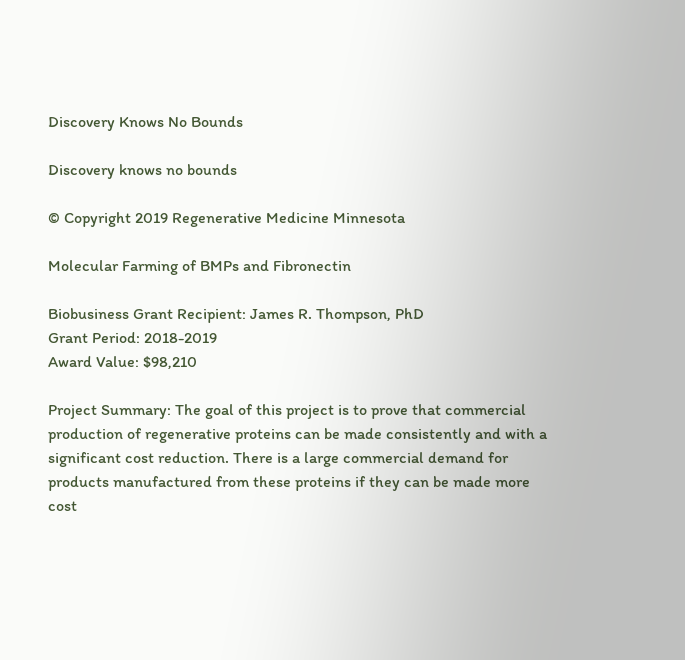Discovery Knows No Bounds

Discovery knows no bounds

© Copyright 2019 Regenerative Medicine Minnesota

Molecular Farming of BMPs and Fibronectin

Biobusiness Grant Recipient: James R. Thompson, PhD
Grant Period: 2018-2019
Award Value: $98,210

Project Summary: The goal of this project is to prove that commercial production of regenerative proteins can be made consistently and with a significant cost reduction. There is a large commercial demand for products manufactured from these proteins if they can be made more cost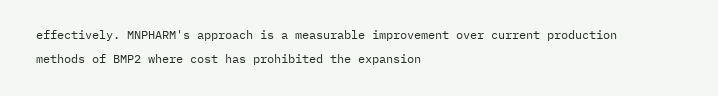effectively. MNPHARM's approach is a measurable improvement over current production methods of BMP2 where cost has prohibited the expansion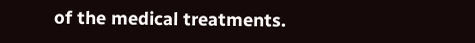of the medical treatments.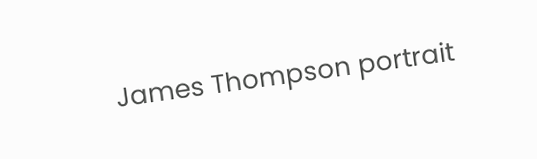James Thompson portrait